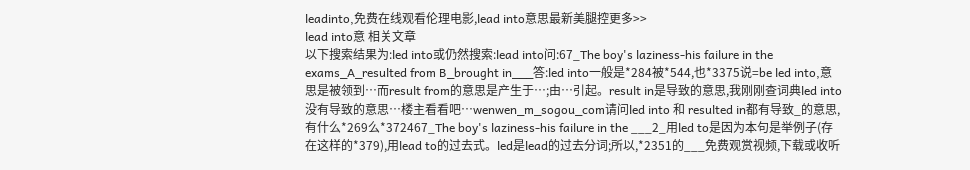leadinto,免费在线观看伦理电影,lead into意思最新美腿控更多>>
lead into意 相关文章
以下搜索结果为:led into或仍然搜索:lead into问:67_The boy's laziness-his failure in the exams_A_resulted from B_brought in___答:led into一般是*284被*544,也*3375说=be led into,意思是被领到…而result from的意思是产生于…;由…引起。result in是导致的意思,我刚刚查词典led into没有导致的意思…楼主看看吧…wenwen_m_sogou_com请问led into 和 resulted in都有导致_的意思,有什么*269么*372467_The boy's laziness-his failure in the ___2_用led to是因为本句是举例子(存在这样的*379),用lead to的过去式。led是lead的过去分词;所以,*2351的___免费观赏视频,下载或收听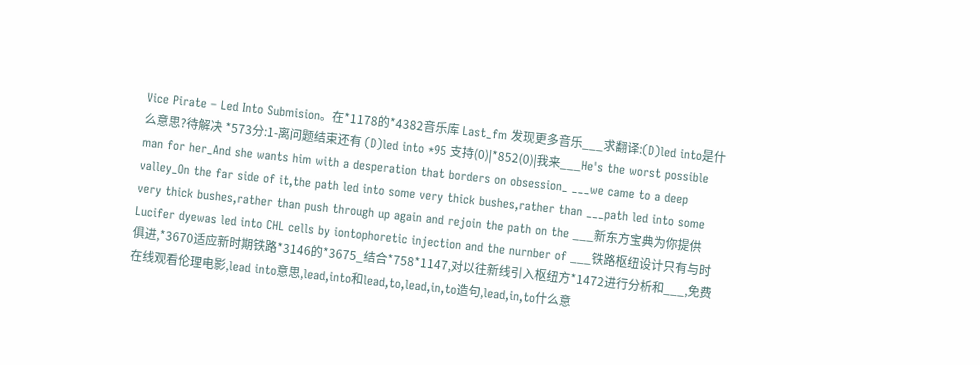Vice Pirate – Led Into Submision。在*1178的*4382音乐库 Last_fm 发现更多音乐___求翻译:(D)led into是什么意思?待解决 *573分:1-离问题结束还有 (D)led into *95 支持(0)|*852(0)|我来___He's the worst possible man for her_And she wants him with a desperation that borders on obsession_ ___we came to a deep valley_On the far side of it,the path led into some very thick bushes,rather than ___path led into some very thick bushes,rather than push through up again and rejoin the path on the ___新东方宝典为你提供Lucifer dyewas led into CHL cells by iontophoretic injection and the nurnber of ___铁路枢纽设计只有与时俱进,*3670适应新时期铁路*3146的*3675_结合*758*1147,对以往新线引入枢纽方*1472进行分析和___,免费在线观看伦理电影,lead into意思,lead,into和lead,to,lead,in,to造句,lead,in,to什么意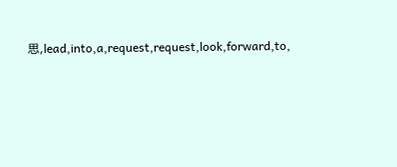思,lead,into,a,request,request,look,forward,to,